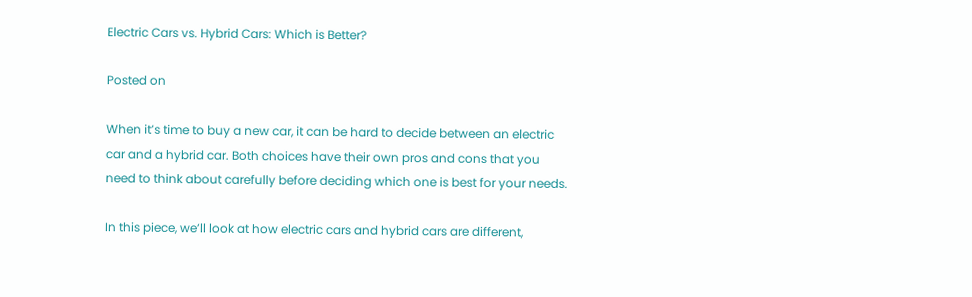Electric Cars vs. Hybrid Cars: Which is Better?

Posted on

When it’s time to buy a new car, it can be hard to decide between an electric car and a hybrid car. Both choices have their own pros and cons that you need to think about carefully before deciding which one is best for your needs.

In this piece, we’ll look at how electric cars and hybrid cars are different,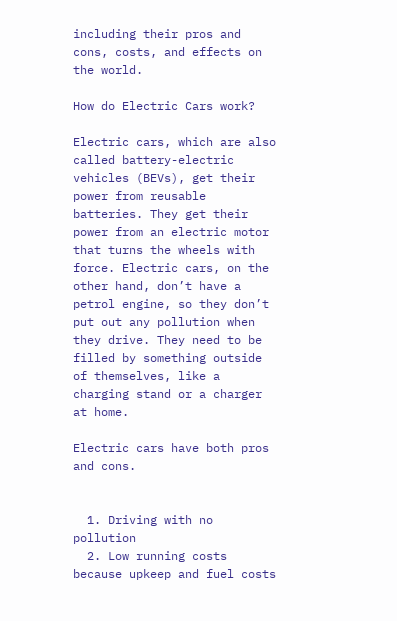including their pros and cons, costs, and effects on the world.

How do Electric Cars work?

Electric cars, which are also called battery-electric vehicles (BEVs), get their power from reusable batteries. They get their power from an electric motor that turns the wheels with force. Electric cars, on the other hand, don’t have a petrol engine, so they don’t put out any pollution when they drive. They need to be filled by something outside of themselves, like a charging stand or a charger at home.

Electric cars have both pros and cons.


  1. Driving with no pollution
  2. Low running costs because upkeep and fuel costs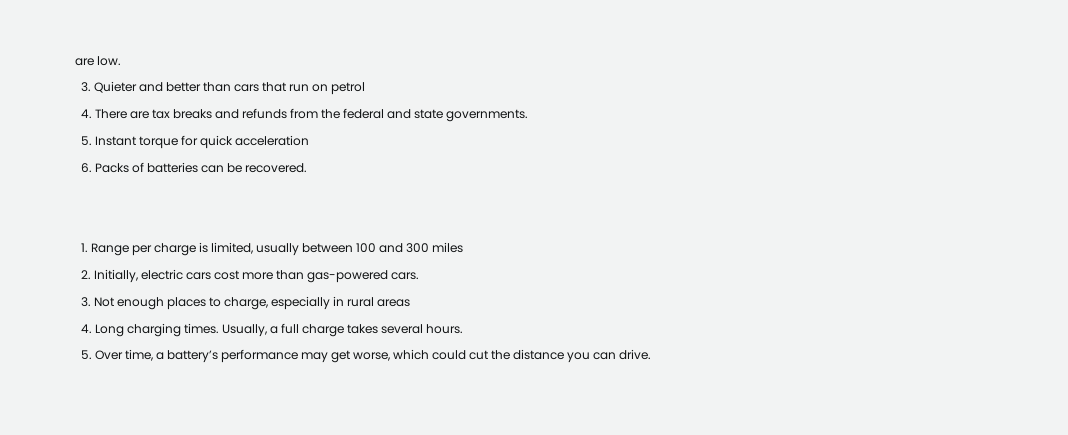are low.
  3. Quieter and better than cars that run on petrol
  4. There are tax breaks and refunds from the federal and state governments.
  5. Instant torque for quick acceleration
  6. Packs of batteries can be recovered.


  1. Range per charge is limited, usually between 100 and 300 miles
  2. Initially, electric cars cost more than gas-powered cars.
  3. Not enough places to charge, especially in rural areas
  4. Long charging times. Usually, a full charge takes several hours.
  5. Over time, a battery’s performance may get worse, which could cut the distance you can drive.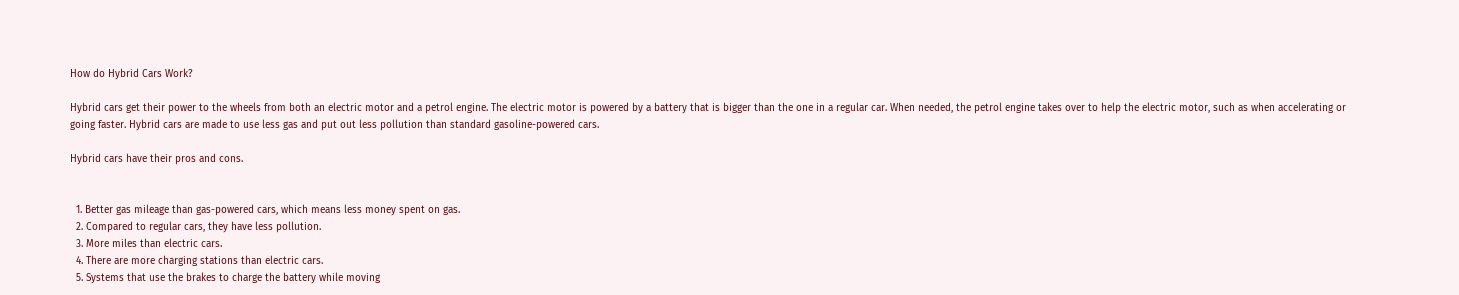How do Hybrid Cars Work?

Hybrid cars get their power to the wheels from both an electric motor and a petrol engine. The electric motor is powered by a battery that is bigger than the one in a regular car. When needed, the petrol engine takes over to help the electric motor, such as when accelerating or going faster. Hybrid cars are made to use less gas and put out less pollution than standard gasoline-powered cars.

Hybrid cars have their pros and cons.


  1. Better gas mileage than gas-powered cars, which means less money spent on gas.
  2. Compared to regular cars, they have less pollution.
  3. More miles than electric cars.
  4. There are more charging stations than electric cars.
  5. Systems that use the brakes to charge the battery while moving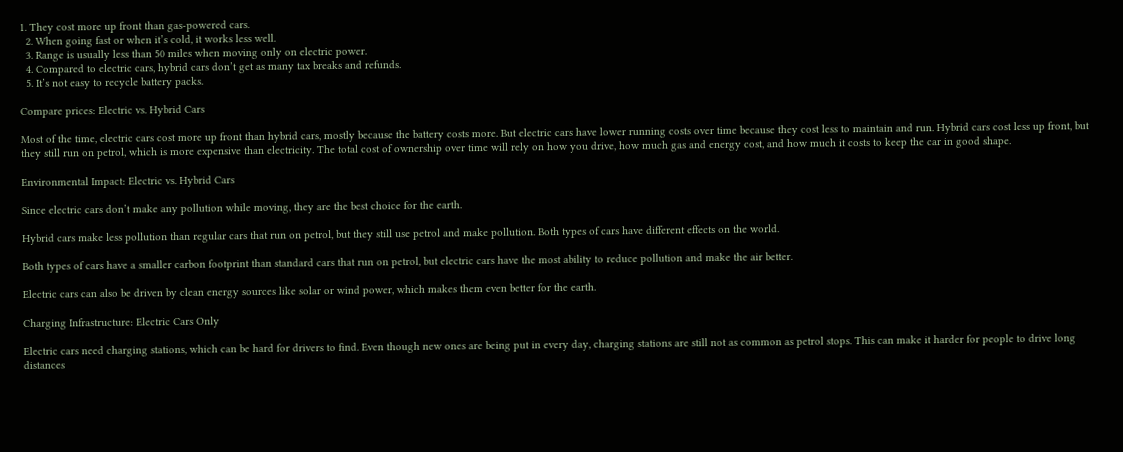1. They cost more up front than gas-powered cars.
  2. When going fast or when it’s cold, it works less well.
  3. Range is usually less than 50 miles when moving only on electric power.
  4. Compared to electric cars, hybrid cars don’t get as many tax breaks and refunds.
  5. It’s not easy to recycle battery packs.

Compare prices: Electric vs. Hybrid Cars

Most of the time, electric cars cost more up front than hybrid cars, mostly because the battery costs more. But electric cars have lower running costs over time because they cost less to maintain and run. Hybrid cars cost less up front, but they still run on petrol, which is more expensive than electricity. The total cost of ownership over time will rely on how you drive, how much gas and energy cost, and how much it costs to keep the car in good shape.

Environmental Impact: Electric vs. Hybrid Cars

Since electric cars don’t make any pollution while moving, they are the best choice for the earth.

Hybrid cars make less pollution than regular cars that run on petrol, but they still use petrol and make pollution. Both types of cars have different effects on the world.

Both types of cars have a smaller carbon footprint than standard cars that run on petrol, but electric cars have the most ability to reduce pollution and make the air better.

Electric cars can also be driven by clean energy sources like solar or wind power, which makes them even better for the earth.

Charging Infrastructure: Electric Cars Only

Electric cars need charging stations, which can be hard for drivers to find. Even though new ones are being put in every day, charging stations are still not as common as petrol stops. This can make it harder for people to drive long distances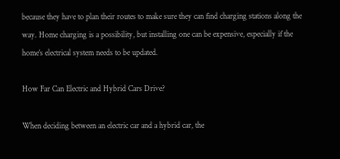because they have to plan their routes to make sure they can find charging stations along the way. Home charging is a possibility, but installing one can be expensive, especially if the home’s electrical system needs to be updated.

How Far Can Electric and Hybrid Cars Drive?

When deciding between an electric car and a hybrid car, the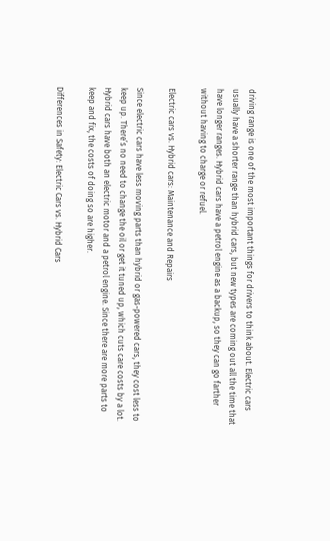driving range is one of the most important things for drivers to think about. Electric cars usually have a shorter range than hybrid cars, but new types are coming out all the time that have longer ranges. Hybrid cars have a petrol engine as a backup, so they can go farther without having to charge or refuel.

Electric cars vs. Hybrid cars: Maintenance and Repairs

Since electric cars have less moving parts than hybrid or gas-powered cars, they cost less to keep up. There’s no need to change the oil or get it tuned up, which cuts care costs by a lot. Hybrid cars have both an electric motor and a petrol engine. Since there are more parts to keep and fix, the costs of doing so are higher.

Differences in Safety: Electric Cars vs. Hybrid Cars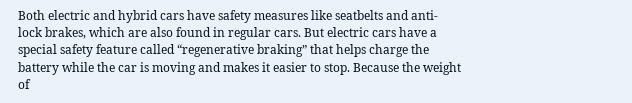Both electric and hybrid cars have safety measures like seatbelts and anti-lock brakes, which are also found in regular cars. But electric cars have a special safety feature called “regenerative braking” that helps charge the battery while the car is moving and makes it easier to stop. Because the weight of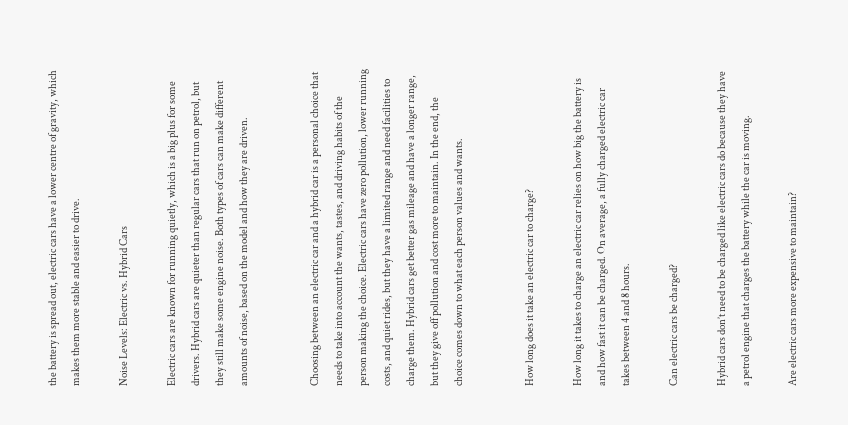the battery is spread out, electric cars have a lower centre of gravity, which makes them more stable and easier to drive.

Noise Levels: Electric vs. Hybrid Cars

Electric cars are known for running quietly, which is a big plus for some drivers. Hybrid cars are quieter than regular cars that run on petrol, but they still make some engine noise. Both types of cars can make different amounts of noise, based on the model and how they are driven.


Choosing between an electric car and a hybrid car is a personal choice that needs to take into account the wants, tastes, and driving habits of the person making the choice. Electric cars have zero pollution, lower running costs, and quiet rides, but they have a limited range and need facilities to charge them. Hybrid cars get better gas mileage and have a longer range, but they give off pollution and cost more to maintain. In the end, the choice comes down to what each person values and wants.


How long does it take an electric car to charge?

How long it takes to charge an electric car relies on how big the battery is and how fast it can be charged. On average, a fully charged electric car takes between 4 and 8 hours.

Can electric cars be charged?

Hybrid cars don’t need to be charged like electric cars do because they have a petrol engine that charges the battery while the car is moving.

Are electric cars more expensive to maintain?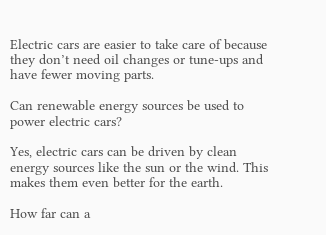Electric cars are easier to take care of because they don’t need oil changes or tune-ups and have fewer moving parts.

Can renewable energy sources be used to power electric cars?

Yes, electric cars can be driven by clean energy sources like the sun or the wind. This makes them even better for the earth.

How far can a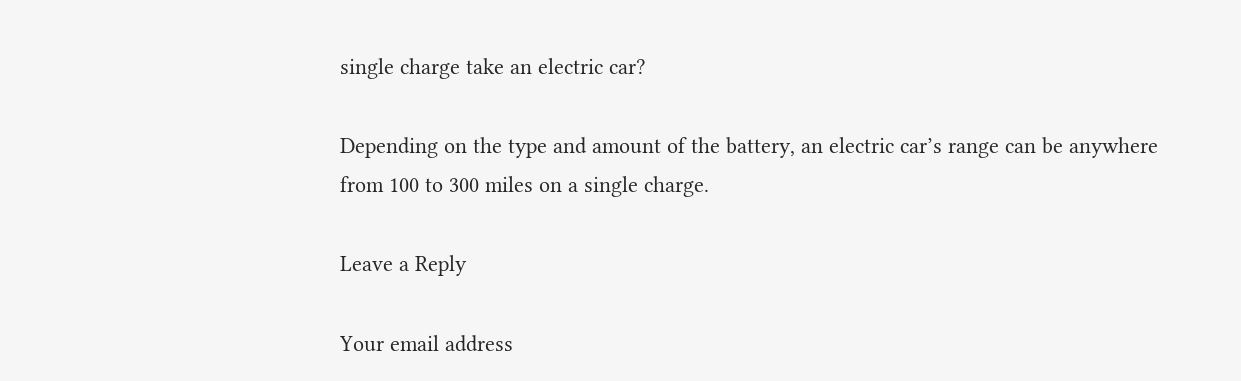single charge take an electric car?

Depending on the type and amount of the battery, an electric car’s range can be anywhere from 100 to 300 miles on a single charge.

Leave a Reply

Your email address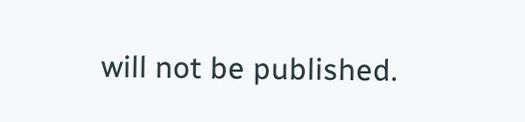will not be published.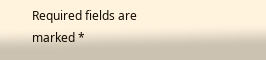Required fields are marked *